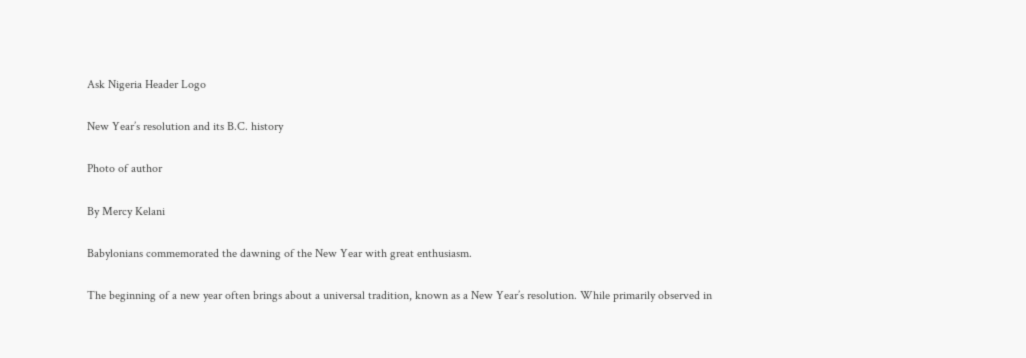Ask Nigeria Header Logo

New Year’s resolution and its B.C. history

Photo of author

By Mercy Kelani

Babylonians commemorated the dawning of the New Year with great enthusiasm.

The beginning of a new year often brings about a universal tradition, known as a New Year’s resolution. While primarily observed in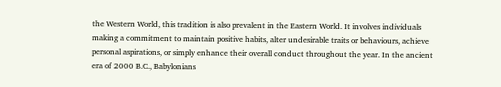the Western World, this tradition is also prevalent in the Eastern World. It involves individuals making a commitment to maintain positive habits, alter undesirable traits or behaviours, achieve personal aspirations, or simply enhance their overall conduct throughout the year. In the ancient era of 2000 B.C., Babylonians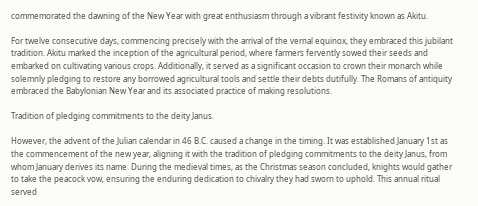commemorated the dawning of the New Year with great enthusiasm through a vibrant festivity known as Akitu.

For twelve consecutive days, commencing precisely with the arrival of the vernal equinox, they embraced this jubilant tradition. Akitu marked the inception of the agricultural period, where farmers fervently sowed their seeds and embarked on cultivating various crops. Additionally, it served as a significant occasion to crown their monarch while solemnly pledging to restore any borrowed agricultural tools and settle their debts dutifully. The Romans of antiquity embraced the Babylonian New Year and its associated practice of making resolutions.

Tradition of pledging commitments to the deity Janus.

However, the advent of the Julian calendar in 46 B.C. caused a change in the timing. It was established January 1st as the commencement of the new year, aligning it with the tradition of pledging commitments to the deity Janus, from whom January derives its name. During the medieval times, as the Christmas season concluded, knights would gather to take the peacock vow, ensuring the enduring dedication to chivalry they had sworn to uphold. This annual ritual served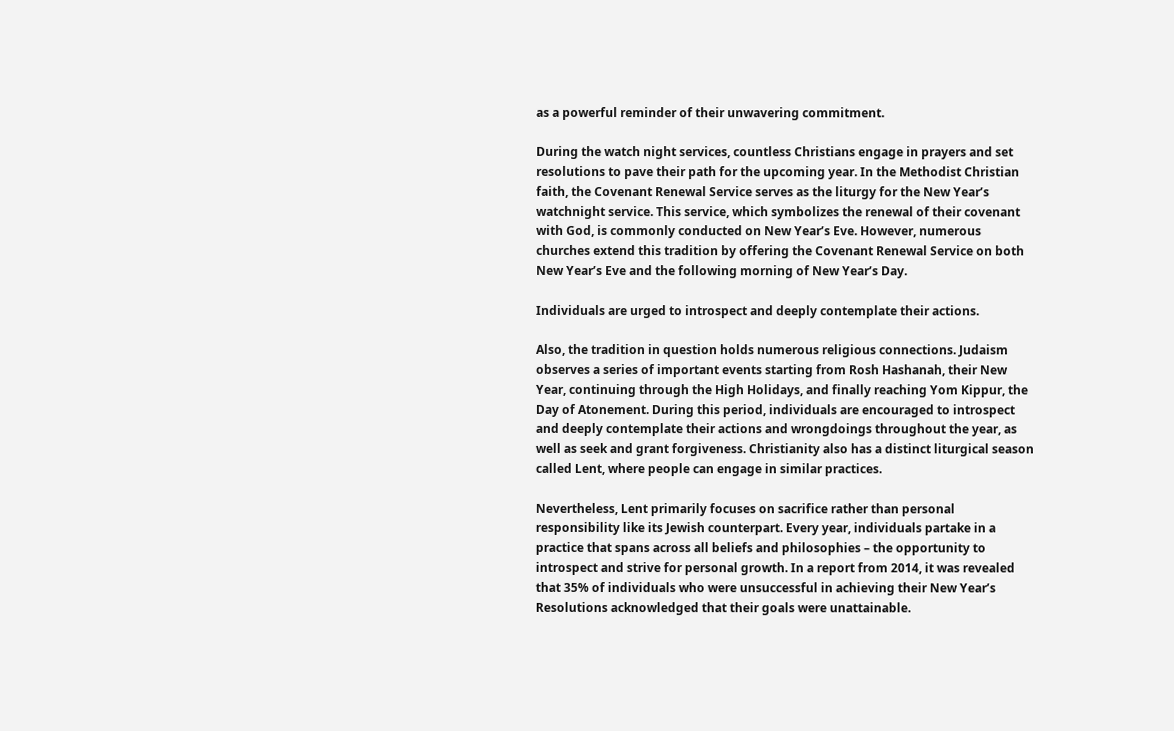as a powerful reminder of their unwavering commitment.

During the watch night services, countless Christians engage in prayers and set resolutions to pave their path for the upcoming year. In the Methodist Christian faith, the Covenant Renewal Service serves as the liturgy for the New Year’s watchnight service. This service, which symbolizes the renewal of their covenant with God, is commonly conducted on New Year’s Eve. However, numerous churches extend this tradition by offering the Covenant Renewal Service on both New Year’s Eve and the following morning of New Year’s Day.

Individuals are urged to introspect and deeply contemplate their actions.

Also, the tradition in question holds numerous religious connections. Judaism observes a series of important events starting from Rosh Hashanah, their New Year, continuing through the High Holidays, and finally reaching Yom Kippur, the Day of Atonement. During this period, individuals are encouraged to introspect and deeply contemplate their actions and wrongdoings throughout the year, as well as seek and grant forgiveness. Christianity also has a distinct liturgical season called Lent, where people can engage in similar practices.

Nevertheless, Lent primarily focuses on sacrifice rather than personal responsibility like its Jewish counterpart. Every year, individuals partake in a practice that spans across all beliefs and philosophies – the opportunity to introspect and strive for personal growth. In a report from 2014, it was revealed that 35% of individuals who were unsuccessful in achieving their New Year’s Resolutions acknowledged that their goals were unattainable.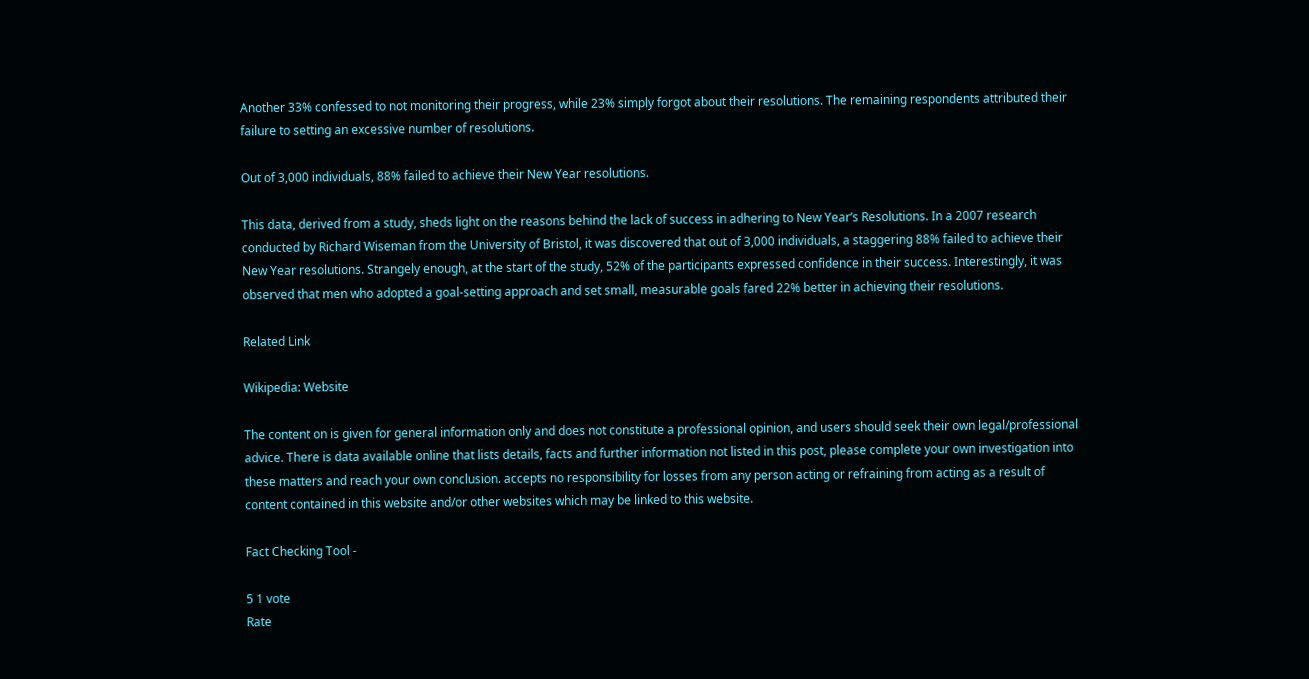Another 33% confessed to not monitoring their progress, while 23% simply forgot about their resolutions. The remaining respondents attributed their failure to setting an excessive number of resolutions.

Out of 3,000 individuals, 88% failed to achieve their New Year resolutions.

This data, derived from a study, sheds light on the reasons behind the lack of success in adhering to New Year’s Resolutions. In a 2007 research conducted by Richard Wiseman from the University of Bristol, it was discovered that out of 3,000 individuals, a staggering 88% failed to achieve their New Year resolutions. Strangely enough, at the start of the study, 52% of the participants expressed confidence in their success. Interestingly, it was observed that men who adopted a goal-setting approach and set small, measurable goals fared 22% better in achieving their resolutions.

Related Link

Wikipedia: Website

The content on is given for general information only and does not constitute a professional opinion, and users should seek their own legal/professional advice. There is data available online that lists details, facts and further information not listed in this post, please complete your own investigation into these matters and reach your own conclusion. accepts no responsibility for losses from any person acting or refraining from acting as a result of content contained in this website and/or other websites which may be linked to this website.

Fact Checking Tool -

5 1 vote
Rate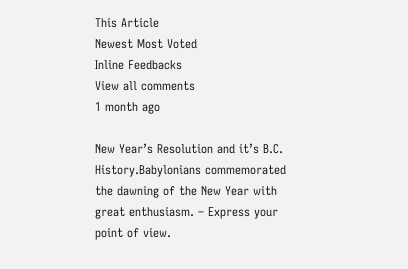This Article
Newest Most Voted
Inline Feedbacks
View all comments
1 month ago

New Year’s Resolution and it’s B.C. History.Babylonians commemorated the dawning of the New Year with great enthusiasm. – Express your point of view.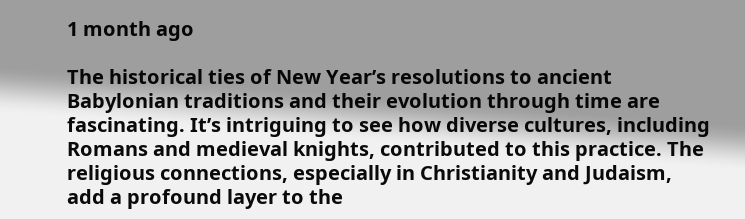1 month ago

The historical ties of New Year’s resolutions to ancient Babylonian traditions and their evolution through time are fascinating. It’s intriguing to see how diverse cultures, including Romans and medieval knights, contributed to this practice. The religious connections, especially in Christianity and Judaism, add a profound layer to the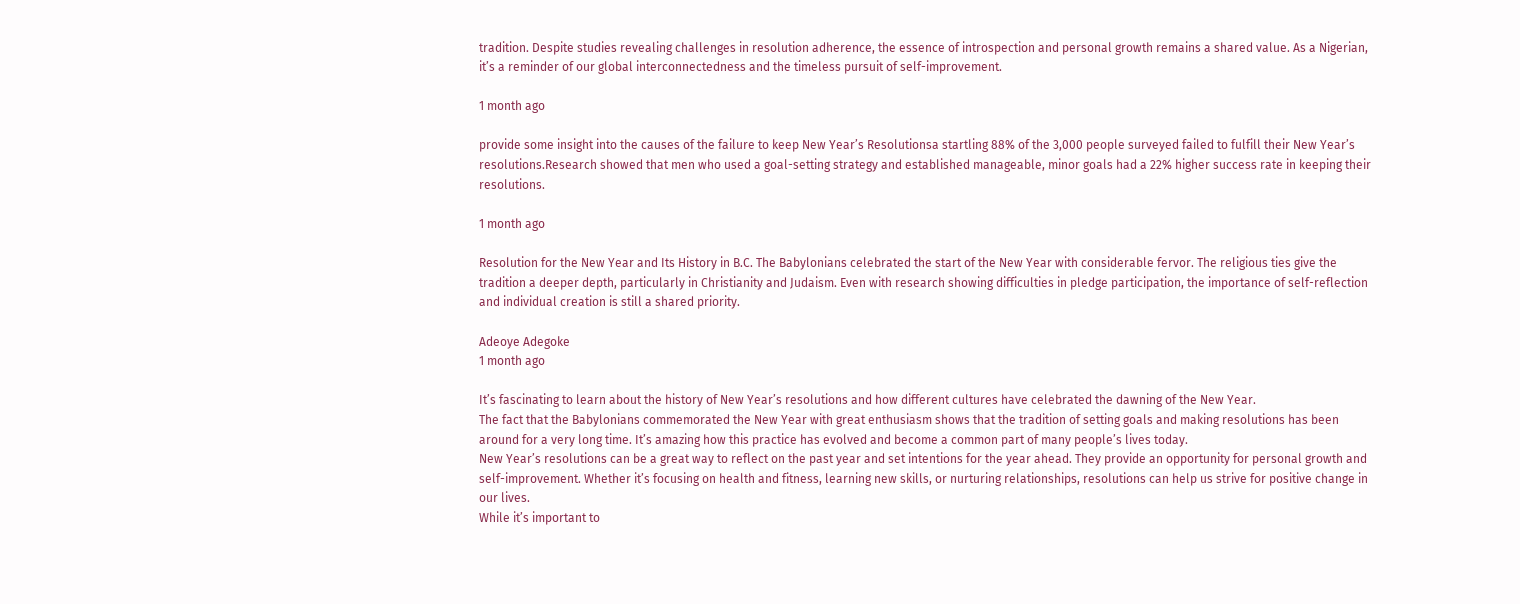tradition. Despite studies revealing challenges in resolution adherence, the essence of introspection and personal growth remains a shared value. As a Nigerian, it’s a reminder of our global interconnectedness and the timeless pursuit of self-improvement.

1 month ago

provide some insight into the causes of the failure to keep New Year’s Resolutionsa startling 88% of the 3,000 people surveyed failed to fulfill their New Year’s resolutions.Research showed that men who used a goal-setting strategy and established manageable, minor goals had a 22% higher success rate in keeping their resolutions.

1 month ago

Resolution for the New Year and Its History in B.C. The Babylonians celebrated the start of the New Year with considerable fervor. The religious ties give the tradition a deeper depth, particularly in Christianity and Judaism. Even with research showing difficulties in pledge participation, the importance of self-reflection and individual creation is still a shared priority.

Adeoye Adegoke
1 month ago

It’s fascinating to learn about the history of New Year’s resolutions and how different cultures have celebrated the dawning of the New Year.
The fact that the Babylonians commemorated the New Year with great enthusiasm shows that the tradition of setting goals and making resolutions has been around for a very long time. It’s amazing how this practice has evolved and become a common part of many people’s lives today.
New Year’s resolutions can be a great way to reflect on the past year and set intentions for the year ahead. They provide an opportunity for personal growth and self-improvement. Whether it’s focusing on health and fitness, learning new skills, or nurturing relationships, resolutions can help us strive for positive change in our lives.
While it’s important to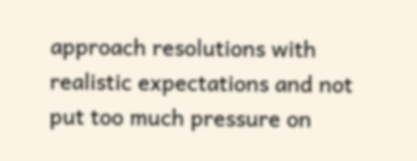approach resolutions with realistic expectations and not put too much pressure on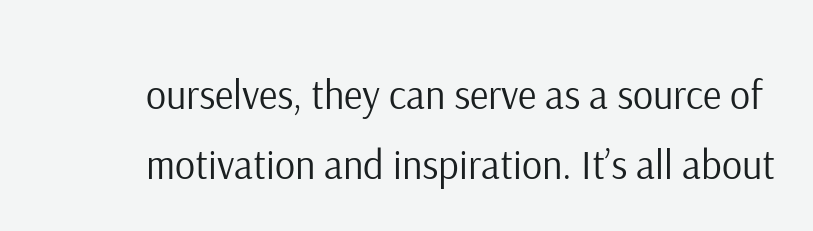ourselves, they can serve as a source of motivation and inspiration. It’s all about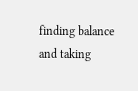finding balance and taking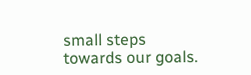small steps towards our goals.